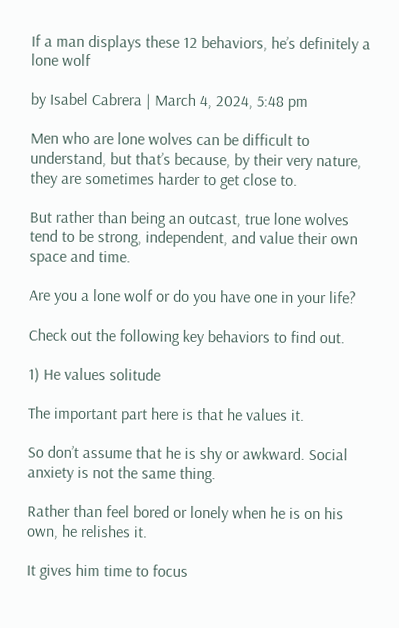If a man displays these 12 behaviors, he’s definitely a lone wolf

by Isabel Cabrera | March 4, 2024, 5:48 pm

Men who are lone wolves can be difficult to understand, but that’s because, by their very nature, they are sometimes harder to get close to.

But rather than being an outcast, true lone wolves tend to be strong, independent, and value their own space and time.

Are you a lone wolf or do you have one in your life?

Check out the following key behaviors to find out.

1) He values solitude

The important part here is that he values it.

So don’t assume that he is shy or awkward. Social anxiety is not the same thing.

Rather than feel bored or lonely when he is on his own, he relishes it.

It gives him time to focus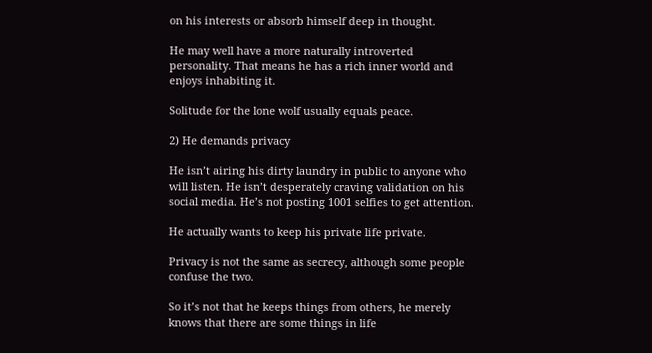on his interests or absorb himself deep in thought.

He may well have a more naturally introverted personality. That means he has a rich inner world and enjoys inhabiting it.

Solitude for the lone wolf usually equals peace.

2) He demands privacy

He isn’t airing his dirty laundry in public to anyone who will listen. He isn’t desperately craving validation on his social media. He’s not posting 1001 selfies to get attention.

He actually wants to keep his private life private.

Privacy is not the same as secrecy, although some people confuse the two.

So it’s not that he keeps things from others, he merely knows that there are some things in life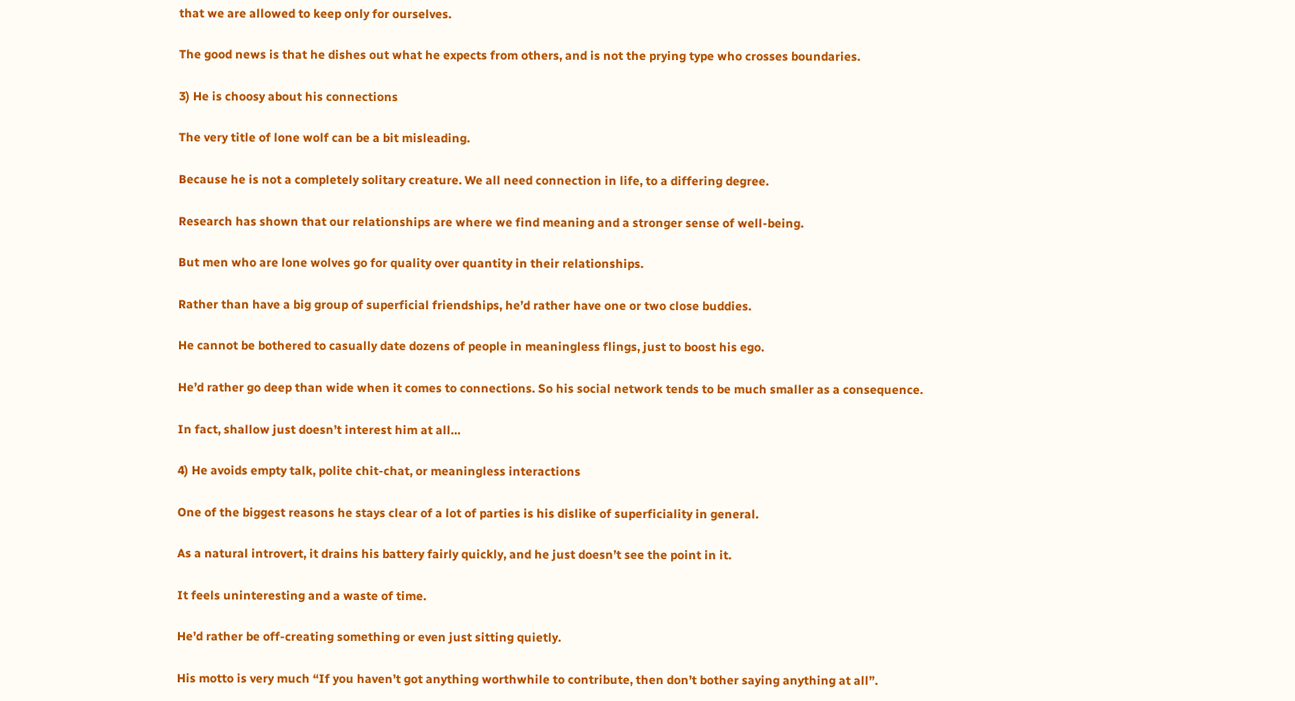that we are allowed to keep only for ourselves.

The good news is that he dishes out what he expects from others, and is not the prying type who crosses boundaries.

3) He is choosy about his connections

The very title of lone wolf can be a bit misleading.

Because he is not a completely solitary creature. We all need connection in life, to a differing degree.

Research has shown that our relationships are where we find meaning and a stronger sense of well-being.

But men who are lone wolves go for quality over quantity in their relationships.

Rather than have a big group of superficial friendships, he’d rather have one or two close buddies.

He cannot be bothered to casually date dozens of people in meaningless flings, just to boost his ego.

He’d rather go deep than wide when it comes to connections. So his social network tends to be much smaller as a consequence.

In fact, shallow just doesn’t interest him at all…

4) He avoids empty talk, polite chit-chat, or meaningless interactions

One of the biggest reasons he stays clear of a lot of parties is his dislike of superficiality in general.

As a natural introvert, it drains his battery fairly quickly, and he just doesn’t see the point in it.

It feels uninteresting and a waste of time.

He’d rather be off-creating something or even just sitting quietly.

His motto is very much “If you haven’t got anything worthwhile to contribute, then don’t bother saying anything at all”.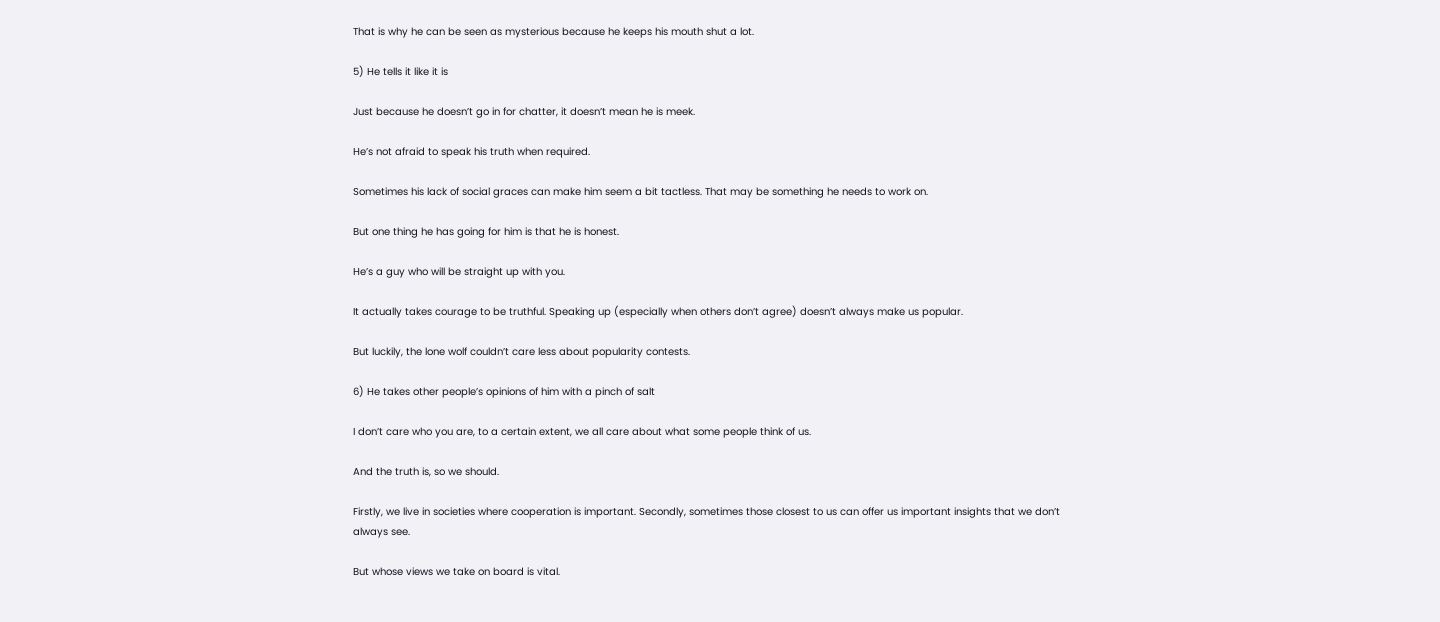That is why he can be seen as mysterious because he keeps his mouth shut a lot.

5) He tells it like it is

Just because he doesn’t go in for chatter, it doesn’t mean he is meek.

He’s not afraid to speak his truth when required.

Sometimes his lack of social graces can make him seem a bit tactless. That may be something he needs to work on.

But one thing he has going for him is that he is honest.

He’s a guy who will be straight up with you.

It actually takes courage to be truthful. Speaking up (especially when others don’t agree) doesn’t always make us popular.

But luckily, the lone wolf couldn’t care less about popularity contests.

6) He takes other people’s opinions of him with a pinch of salt

I don’t care who you are, to a certain extent, we all care about what some people think of us.

And the truth is, so we should.

Firstly, we live in societies where cooperation is important. Secondly, sometimes those closest to us can offer us important insights that we don’t always see.

But whose views we take on board is vital.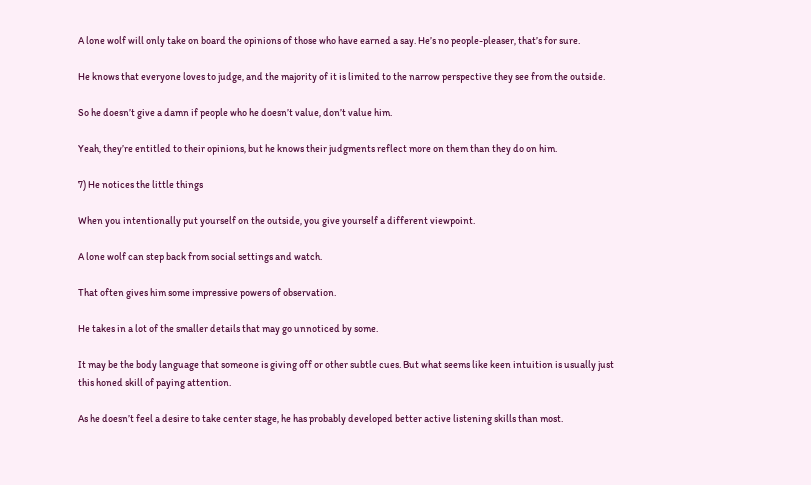A lone wolf will only take on board the opinions of those who have earned a say. He’s no people-pleaser, that’s for sure.

He knows that everyone loves to judge, and the majority of it is limited to the narrow perspective they see from the outside.

So he doesn’t give a damn if people who he doesn’t value, don’t value him.

Yeah, they’re entitled to their opinions, but he knows their judgments reflect more on them than they do on him.

7) He notices the little things

When you intentionally put yourself on the outside, you give yourself a different viewpoint.

A lone wolf can step back from social settings and watch.

That often gives him some impressive powers of observation.

He takes in a lot of the smaller details that may go unnoticed by some.

It may be the body language that someone is giving off or other subtle cues. But what seems like keen intuition is usually just this honed skill of paying attention.

As he doesn’t feel a desire to take center stage, he has probably developed better active listening skills than most.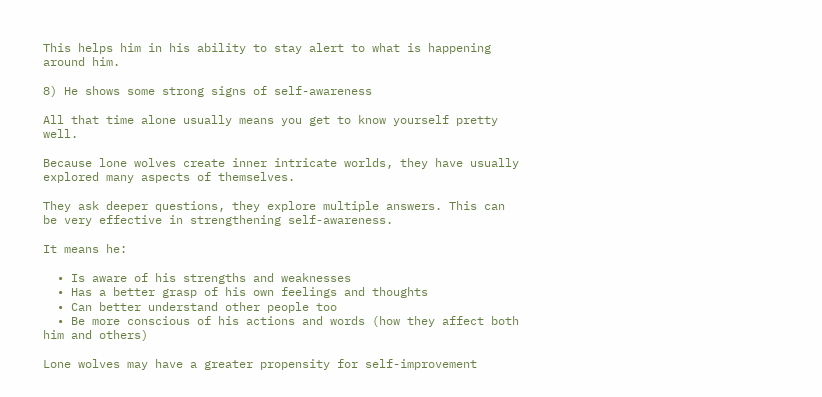This helps him in his ability to stay alert to what is happening around him.

8) He shows some strong signs of self-awareness

All that time alone usually means you get to know yourself pretty well.

Because lone wolves create inner intricate worlds, they have usually explored many aspects of themselves.

They ask deeper questions, they explore multiple answers. This can be very effective in strengthening self-awareness.

It means he:

  • Is aware of his strengths and weaknesses
  • Has a better grasp of his own feelings and thoughts
  • Can better understand other people too
  • Be more conscious of his actions and words (how they affect both him and others)

Lone wolves may have a greater propensity for self-improvement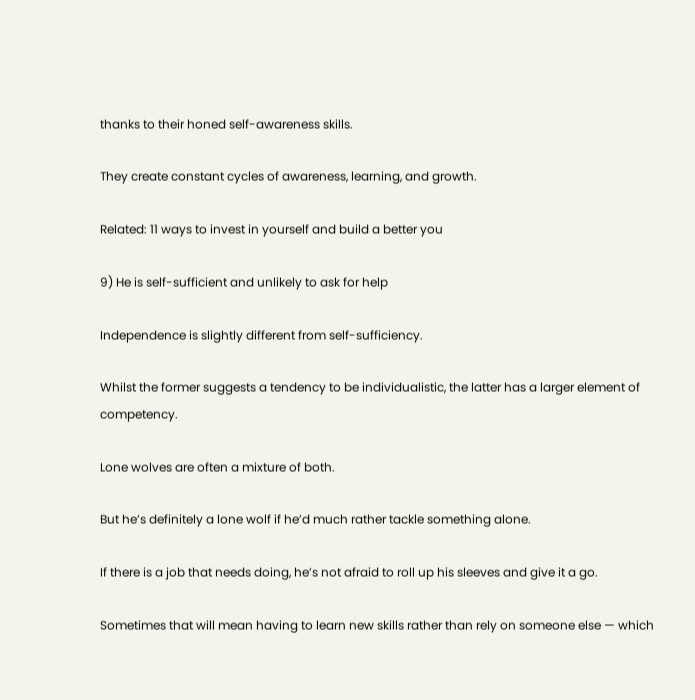thanks to their honed self-awareness skills.

They create constant cycles of awareness, learning, and growth.

Related: 11 ways to invest in yourself and build a better you

9) He is self-sufficient and unlikely to ask for help

Independence is slightly different from self-sufficiency.

Whilst the former suggests a tendency to be individualistic, the latter has a larger element of competency.

Lone wolves are often a mixture of both.

But he’s definitely a lone wolf if he’d much rather tackle something alone.

If there is a job that needs doing, he’s not afraid to roll up his sleeves and give it a go.

Sometimes that will mean having to learn new skills rather than rely on someone else — which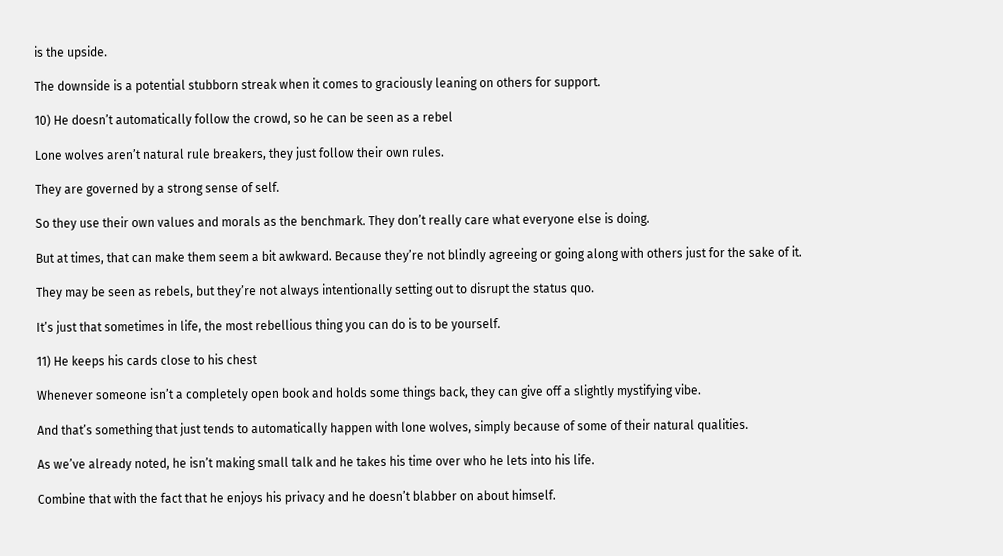is the upside.

The downside is a potential stubborn streak when it comes to graciously leaning on others for support.

10) He doesn’t automatically follow the crowd, so he can be seen as a rebel

Lone wolves aren’t natural rule breakers, they just follow their own rules.

They are governed by a strong sense of self.

So they use their own values and morals as the benchmark. They don’t really care what everyone else is doing.

But at times, that can make them seem a bit awkward. Because they’re not blindly agreeing or going along with others just for the sake of it.

They may be seen as rebels, but they’re not always intentionally setting out to disrupt the status quo.

It’s just that sometimes in life, the most rebellious thing you can do is to be yourself.

11) He keeps his cards close to his chest

Whenever someone isn’t a completely open book and holds some things back, they can give off a slightly mystifying vibe.

And that’s something that just tends to automatically happen with lone wolves, simply because of some of their natural qualities.

As we’ve already noted, he isn’t making small talk and he takes his time over who he lets into his life.

Combine that with the fact that he enjoys his privacy and he doesn’t blabber on about himself.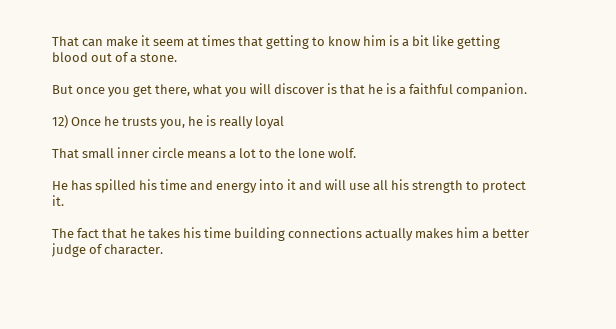That can make it seem at times that getting to know him is a bit like getting blood out of a stone.

But once you get there, what you will discover is that he is a faithful companion.

12) Once he trusts you, he is really loyal

That small inner circle means a lot to the lone wolf.

He has spilled his time and energy into it and will use all his strength to protect it.

The fact that he takes his time building connections actually makes him a better judge of character.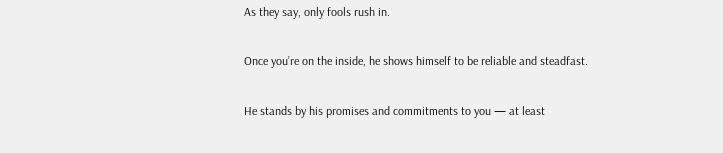As they say, only fools rush in.

Once you’re on the inside, he shows himself to be reliable and steadfast.

He stands by his promises and commitments to you — at least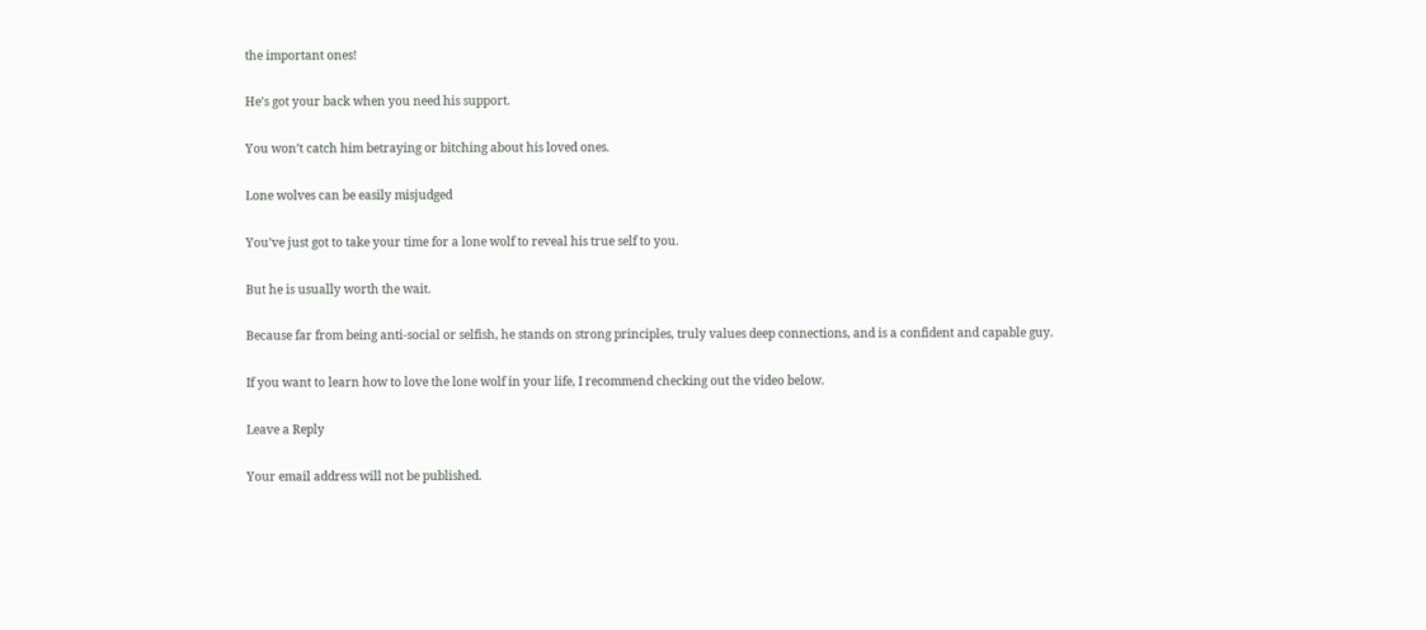the important ones!

He’s got your back when you need his support.

You won’t catch him betraying or bitching about his loved ones.

Lone wolves can be easily misjudged

You’ve just got to take your time for a lone wolf to reveal his true self to you.

But he is usually worth the wait.

Because far from being anti-social or selfish, he stands on strong principles, truly values deep connections, and is a confident and capable guy.

If you want to learn how to love the lone wolf in your life, I recommend checking out the video below.

Leave a Reply

Your email address will not be published.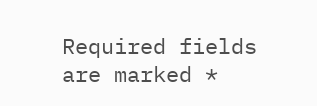Required fields are marked *